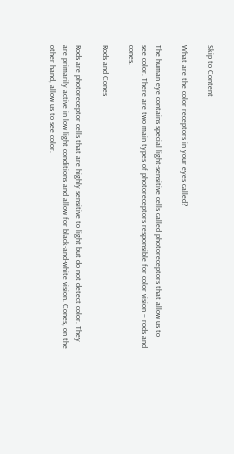Skip to Content

What are the color receptors in your eyes called?

The human eye contains special light-sensitive cells called photoreceptors that allow us to see color. There are two main types of photoreceptors responsible for color vision – rods and cones.

Rods and Cones

Rods are photoreceptor cells that are highly sensitive to light but do not detect color. They are primarily active in low light conditions and allow for black-and-white vision. Cones, on the other hand, allow us to see color.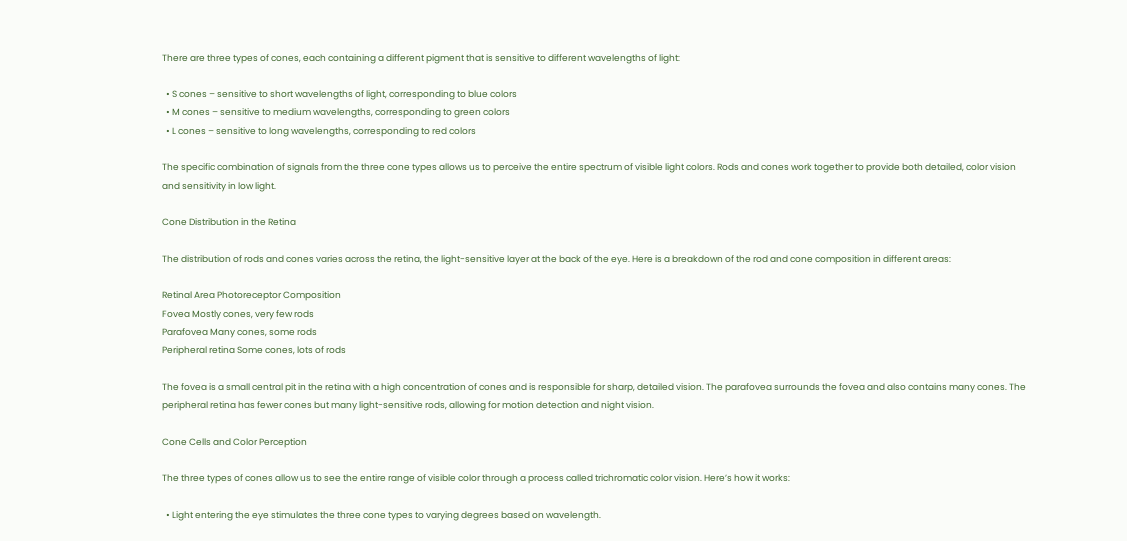There are three types of cones, each containing a different pigment that is sensitive to different wavelengths of light:

  • S cones – sensitive to short wavelengths of light, corresponding to blue colors
  • M cones – sensitive to medium wavelengths, corresponding to green colors
  • L cones – sensitive to long wavelengths, corresponding to red colors

The specific combination of signals from the three cone types allows us to perceive the entire spectrum of visible light colors. Rods and cones work together to provide both detailed, color vision and sensitivity in low light.

Cone Distribution in the Retina

The distribution of rods and cones varies across the retina, the light-sensitive layer at the back of the eye. Here is a breakdown of the rod and cone composition in different areas:

Retinal Area Photoreceptor Composition
Fovea Mostly cones, very few rods
Parafovea Many cones, some rods
Peripheral retina Some cones, lots of rods

The fovea is a small central pit in the retina with a high concentration of cones and is responsible for sharp, detailed vision. The parafovea surrounds the fovea and also contains many cones. The peripheral retina has fewer cones but many light-sensitive rods, allowing for motion detection and night vision.

Cone Cells and Color Perception

The three types of cones allow us to see the entire range of visible color through a process called trichromatic color vision. Here’s how it works:

  • Light entering the eye stimulates the three cone types to varying degrees based on wavelength.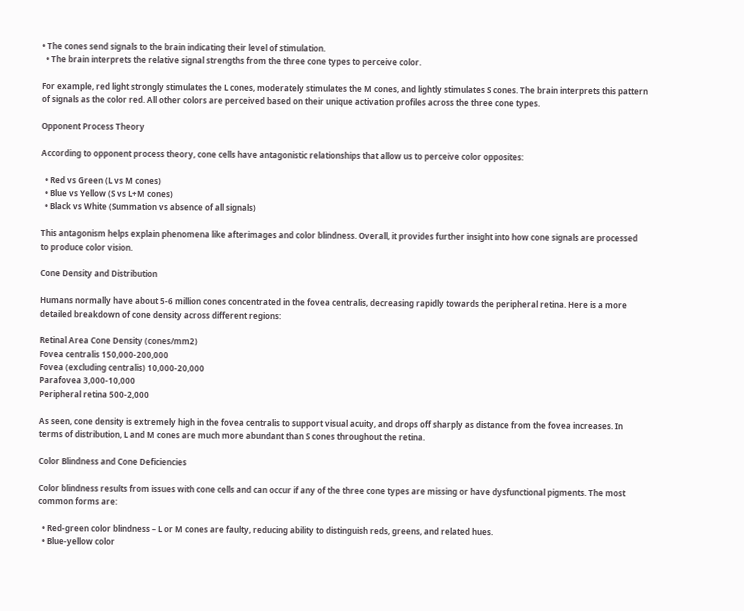• The cones send signals to the brain indicating their level of stimulation.
  • The brain interprets the relative signal strengths from the three cone types to perceive color.

For example, red light strongly stimulates the L cones, moderately stimulates the M cones, and lightly stimulates S cones. The brain interprets this pattern of signals as the color red. All other colors are perceived based on their unique activation profiles across the three cone types.

Opponent Process Theory

According to opponent process theory, cone cells have antagonistic relationships that allow us to perceive color opposites:

  • Red vs Green (L vs M cones)
  • Blue vs Yellow (S vs L+M cones)
  • Black vs White (Summation vs absence of all signals)

This antagonism helps explain phenomena like afterimages and color blindness. Overall, it provides further insight into how cone signals are processed to produce color vision.

Cone Density and Distribution

Humans normally have about 5-6 million cones concentrated in the fovea centralis, decreasing rapidly towards the peripheral retina. Here is a more detailed breakdown of cone density across different regions:

Retinal Area Cone Density (cones/mm2)
Fovea centralis 150,000-200,000
Fovea (excluding centralis) 10,000-20,000
Parafovea 3,000-10,000
Peripheral retina 500-2,000

As seen, cone density is extremely high in the fovea centralis to support visual acuity, and drops off sharply as distance from the fovea increases. In terms of distribution, L and M cones are much more abundant than S cones throughout the retina.

Color Blindness and Cone Deficiencies

Color blindness results from issues with cone cells and can occur if any of the three cone types are missing or have dysfunctional pigments. The most common forms are:

  • Red-green color blindness – L or M cones are faulty, reducing ability to distinguish reds, greens, and related hues.
  • Blue-yellow color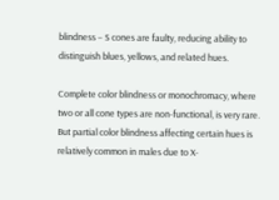blindness – S cones are faulty, reducing ability to distinguish blues, yellows, and related hues.

Complete color blindness or monochromacy, where two or all cone types are non-functional, is very rare. But partial color blindness affecting certain hues is relatively common in males due to X-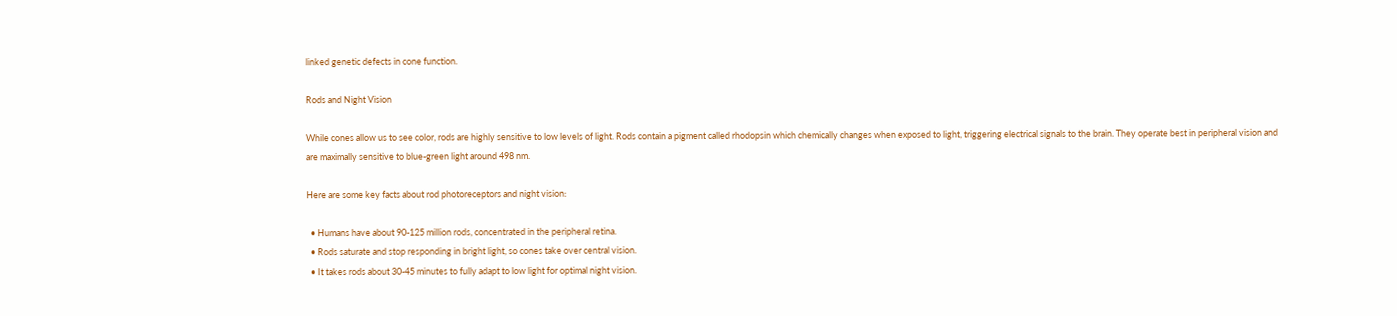linked genetic defects in cone function.

Rods and Night Vision

While cones allow us to see color, rods are highly sensitive to low levels of light. Rods contain a pigment called rhodopsin which chemically changes when exposed to light, triggering electrical signals to the brain. They operate best in peripheral vision and are maximally sensitive to blue-green light around 498 nm.

Here are some key facts about rod photoreceptors and night vision:

  • Humans have about 90-125 million rods, concentrated in the peripheral retina.
  • Rods saturate and stop responding in bright light, so cones take over central vision.
  • It takes rods about 30-45 minutes to fully adapt to low light for optimal night vision.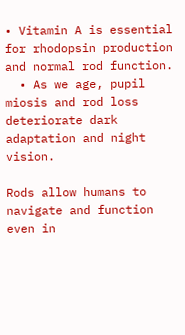• Vitamin A is essential for rhodopsin production and normal rod function.
  • As we age, pupil miosis and rod loss deteriorate dark adaptation and night vision.

Rods allow humans to navigate and function even in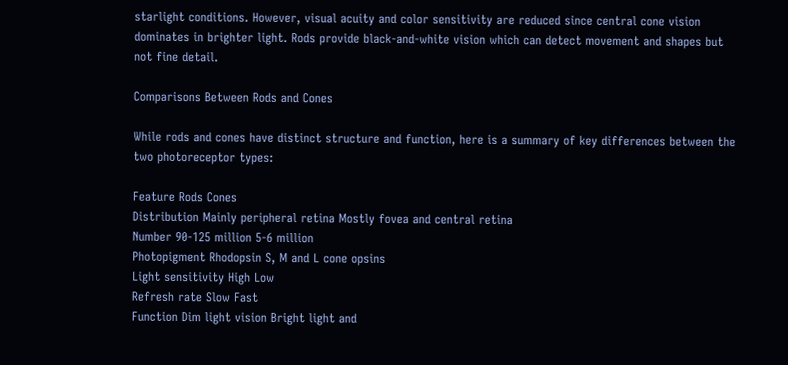starlight conditions. However, visual acuity and color sensitivity are reduced since central cone vision dominates in brighter light. Rods provide black-and-white vision which can detect movement and shapes but not fine detail.

Comparisons Between Rods and Cones

While rods and cones have distinct structure and function, here is a summary of key differences between the two photoreceptor types:

Feature Rods Cones
Distribution Mainly peripheral retina Mostly fovea and central retina
Number 90-125 million 5-6 million
Photopigment Rhodopsin S, M and L cone opsins
Light sensitivity High Low
Refresh rate Slow Fast
Function Dim light vision Bright light and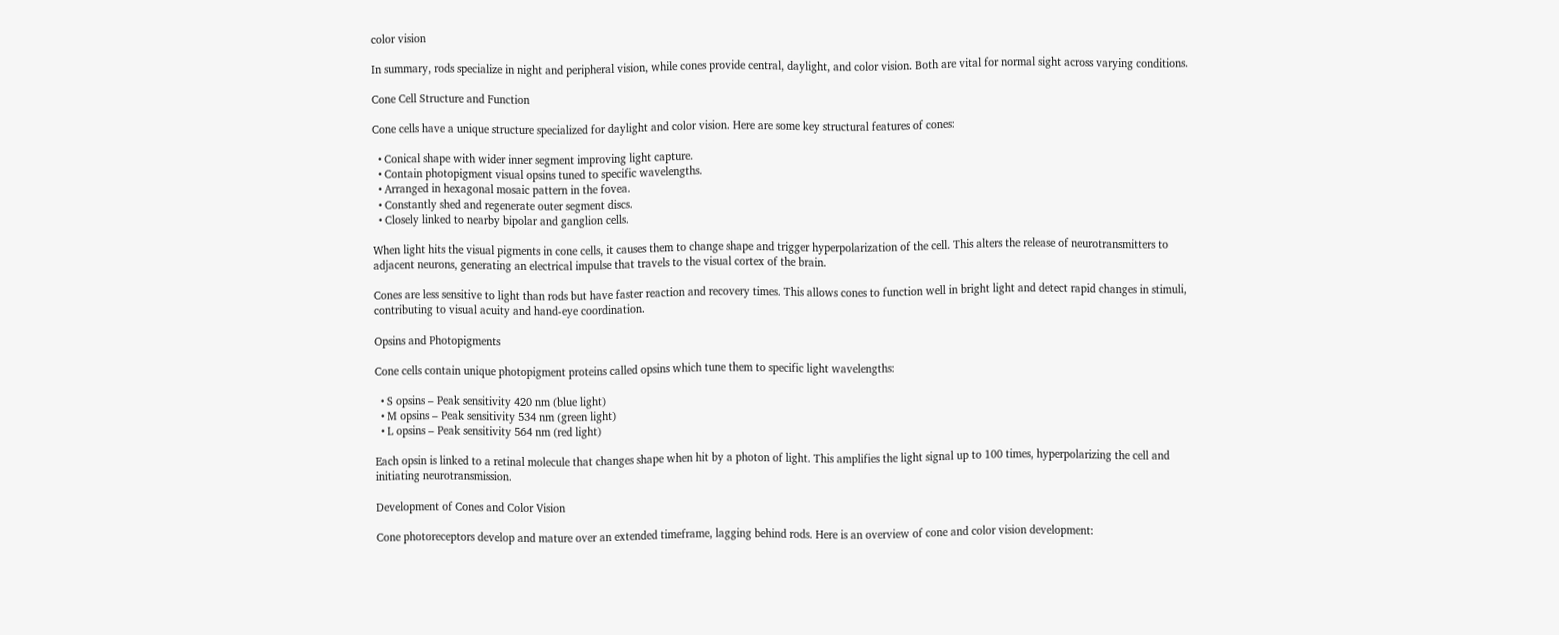color vision

In summary, rods specialize in night and peripheral vision, while cones provide central, daylight, and color vision. Both are vital for normal sight across varying conditions.

Cone Cell Structure and Function

Cone cells have a unique structure specialized for daylight and color vision. Here are some key structural features of cones:

  • Conical shape with wider inner segment improving light capture.
  • Contain photopigment visual opsins tuned to specific wavelengths.
  • Arranged in hexagonal mosaic pattern in the fovea.
  • Constantly shed and regenerate outer segment discs.
  • Closely linked to nearby bipolar and ganglion cells.

When light hits the visual pigments in cone cells, it causes them to change shape and trigger hyperpolarization of the cell. This alters the release of neurotransmitters to adjacent neurons, generating an electrical impulse that travels to the visual cortex of the brain.

Cones are less sensitive to light than rods but have faster reaction and recovery times. This allows cones to function well in bright light and detect rapid changes in stimuli, contributing to visual acuity and hand-eye coordination.

Opsins and Photopigments

Cone cells contain unique photopigment proteins called opsins which tune them to specific light wavelengths:

  • S opsins – Peak sensitivity 420 nm (blue light)
  • M opsins – Peak sensitivity 534 nm (green light)
  • L opsins – Peak sensitivity 564 nm (red light)

Each opsin is linked to a retinal molecule that changes shape when hit by a photon of light. This amplifies the light signal up to 100 times, hyperpolarizing the cell and initiating neurotransmission.

Development of Cones and Color Vision

Cone photoreceptors develop and mature over an extended timeframe, lagging behind rods. Here is an overview of cone and color vision development: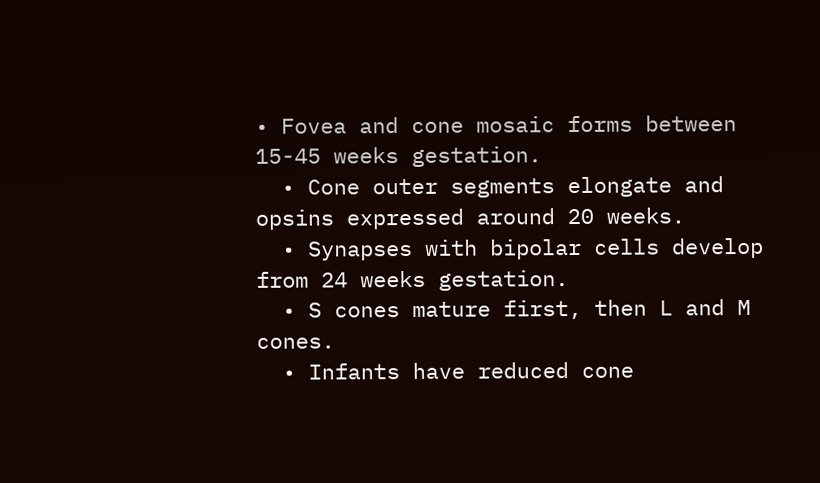• Fovea and cone mosaic forms between 15-45 weeks gestation.
  • Cone outer segments elongate and opsins expressed around 20 weeks.
  • Synapses with bipolar cells develop from 24 weeks gestation.
  • S cones mature first, then L and M cones.
  • Infants have reduced cone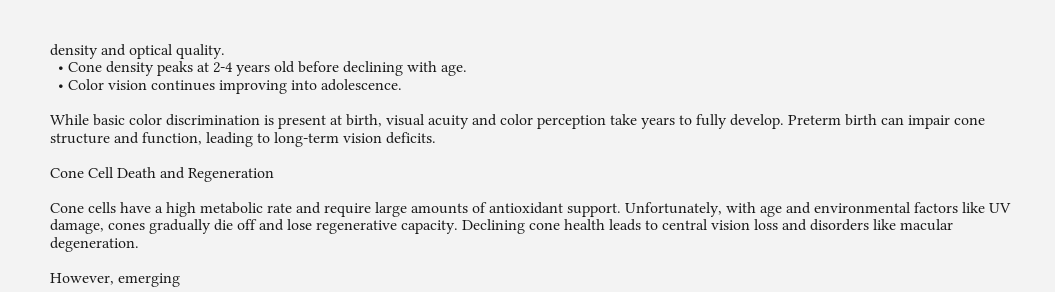density and optical quality.
  • Cone density peaks at 2-4 years old before declining with age.
  • Color vision continues improving into adolescence.

While basic color discrimination is present at birth, visual acuity and color perception take years to fully develop. Preterm birth can impair cone structure and function, leading to long-term vision deficits.

Cone Cell Death and Regeneration

Cone cells have a high metabolic rate and require large amounts of antioxidant support. Unfortunately, with age and environmental factors like UV damage, cones gradually die off and lose regenerative capacity. Declining cone health leads to central vision loss and disorders like macular degeneration.

However, emerging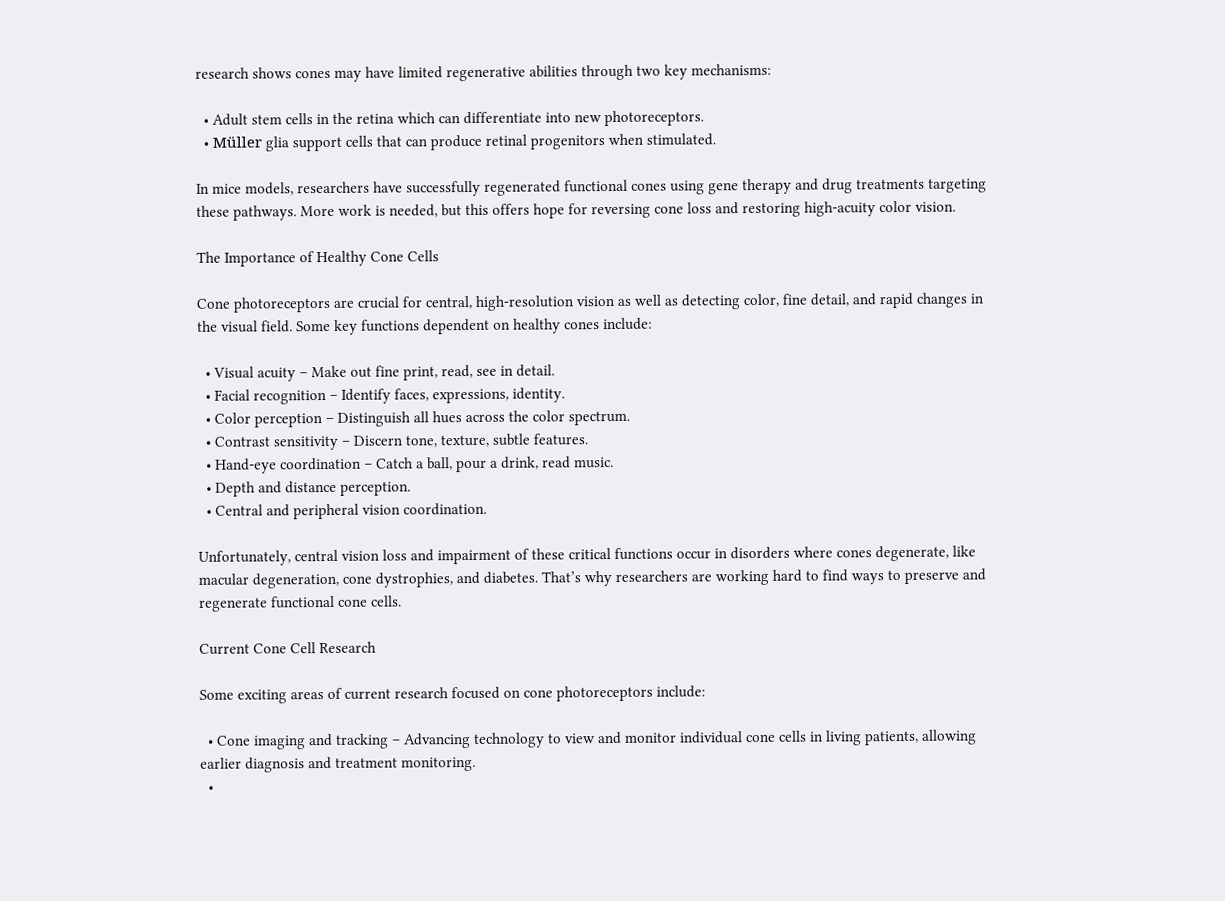research shows cones may have limited regenerative abilities through two key mechanisms:

  • Adult stem cells in the retina which can differentiate into new photoreceptors.
  • Müller glia support cells that can produce retinal progenitors when stimulated.

In mice models, researchers have successfully regenerated functional cones using gene therapy and drug treatments targeting these pathways. More work is needed, but this offers hope for reversing cone loss and restoring high-acuity color vision.

The Importance of Healthy Cone Cells

Cone photoreceptors are crucial for central, high-resolution vision as well as detecting color, fine detail, and rapid changes in the visual field. Some key functions dependent on healthy cones include:

  • Visual acuity – Make out fine print, read, see in detail.
  • Facial recognition – Identify faces, expressions, identity.
  • Color perception – Distinguish all hues across the color spectrum.
  • Contrast sensitivity – Discern tone, texture, subtle features.
  • Hand-eye coordination – Catch a ball, pour a drink, read music.
  • Depth and distance perception.
  • Central and peripheral vision coordination.

Unfortunately, central vision loss and impairment of these critical functions occur in disorders where cones degenerate, like macular degeneration, cone dystrophies, and diabetes. That’s why researchers are working hard to find ways to preserve and regenerate functional cone cells.

Current Cone Cell Research

Some exciting areas of current research focused on cone photoreceptors include:

  • Cone imaging and tracking – Advancing technology to view and monitor individual cone cells in living patients, allowing earlier diagnosis and treatment monitoring.
  •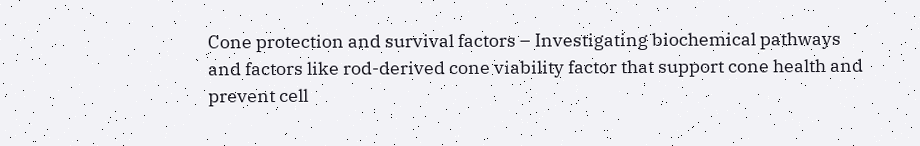Cone protection and survival factors – Investigating biochemical pathways and factors like rod-derived cone viability factor that support cone health and prevent cell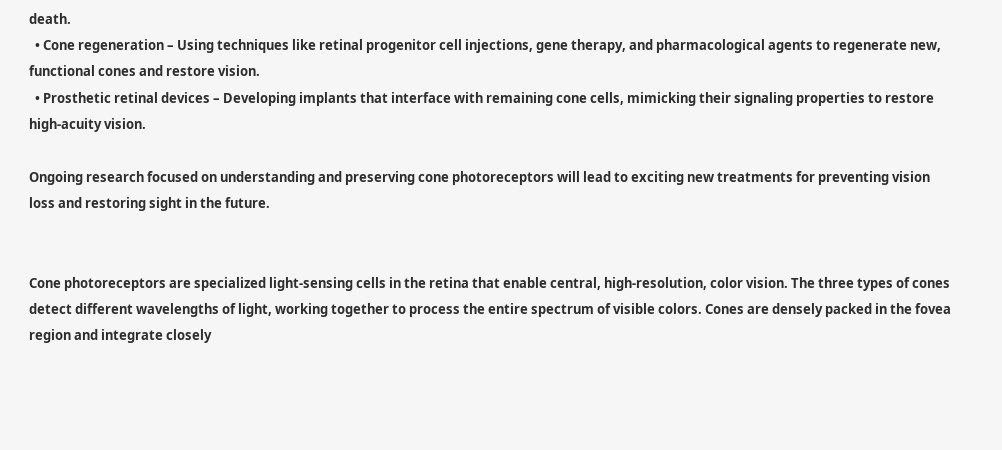death.
  • Cone regeneration – Using techniques like retinal progenitor cell injections, gene therapy, and pharmacological agents to regenerate new, functional cones and restore vision.
  • Prosthetic retinal devices – Developing implants that interface with remaining cone cells, mimicking their signaling properties to restore high-acuity vision.

Ongoing research focused on understanding and preserving cone photoreceptors will lead to exciting new treatments for preventing vision loss and restoring sight in the future.


Cone photoreceptors are specialized light-sensing cells in the retina that enable central, high-resolution, color vision. The three types of cones detect different wavelengths of light, working together to process the entire spectrum of visible colors. Cones are densely packed in the fovea region and integrate closely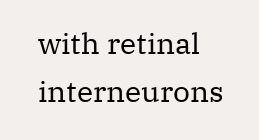with retinal interneurons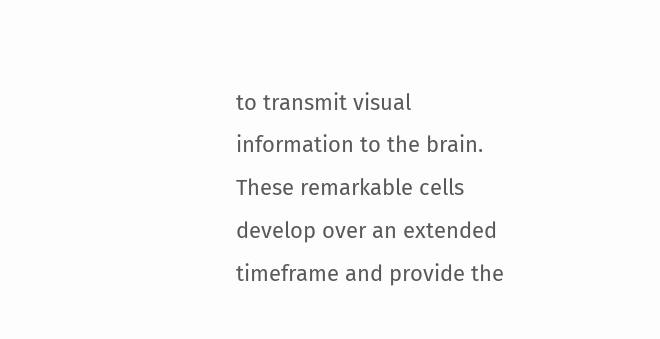to transmit visual information to the brain. These remarkable cells develop over an extended timeframe and provide the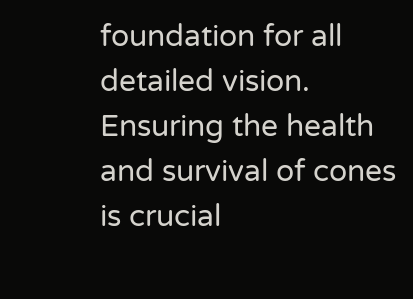foundation for all detailed vision. Ensuring the health and survival of cones is crucial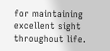for maintaining excellent sight throughout life.